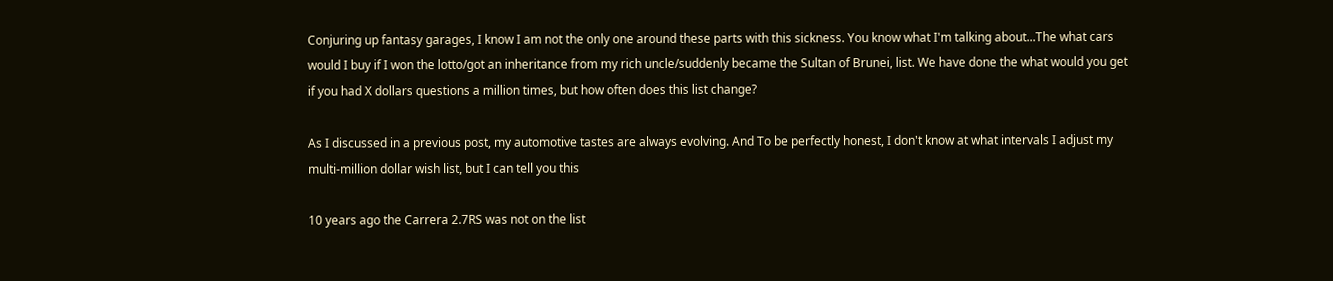Conjuring up fantasy garages, I know I am not the only one around these parts with this sickness. You know what I'm talking about...The what cars would I buy if I won the lotto/got an inheritance from my rich uncle/suddenly became the Sultan of Brunei, list. We have done the what would you get if you had X dollars questions a million times, but how often does this list change?

As I discussed in a previous post, my automotive tastes are always evolving. And To be perfectly honest, I don't know at what intervals I adjust my multi-million dollar wish list, but I can tell you this

10 years ago the Carrera 2.7RS was not on the list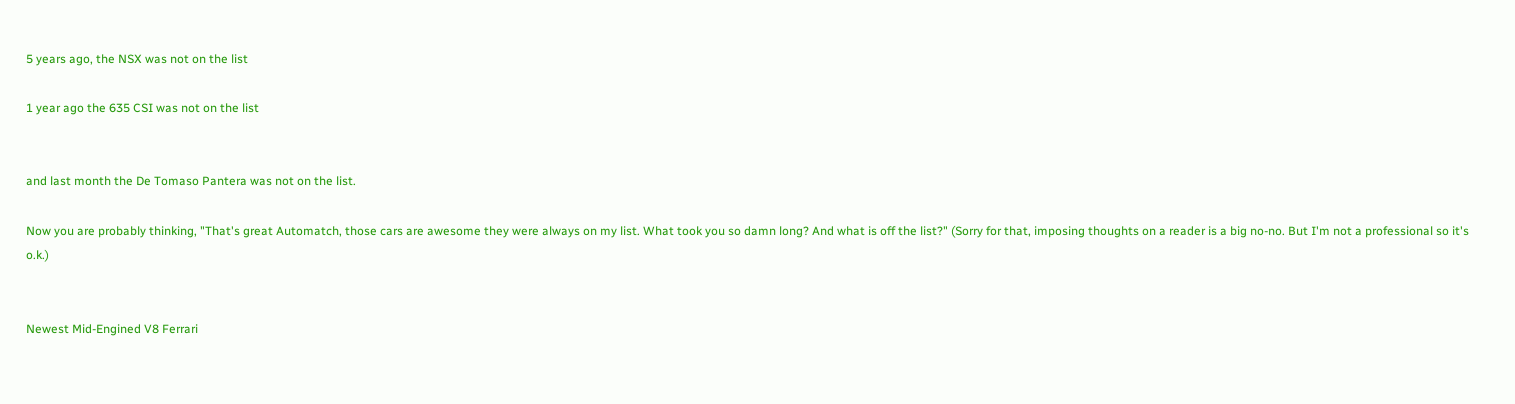5 years ago, the NSX was not on the list

1 year ago the 635 CSI was not on the list


and last month the De Tomaso Pantera was not on the list.

Now you are probably thinking, "That's great Automatch, those cars are awesome they were always on my list. What took you so damn long? And what is off the list?" (Sorry for that, imposing thoughts on a reader is a big no-no. But I'm not a professional so it's o.k.)


Newest Mid-Engined V8 Ferrari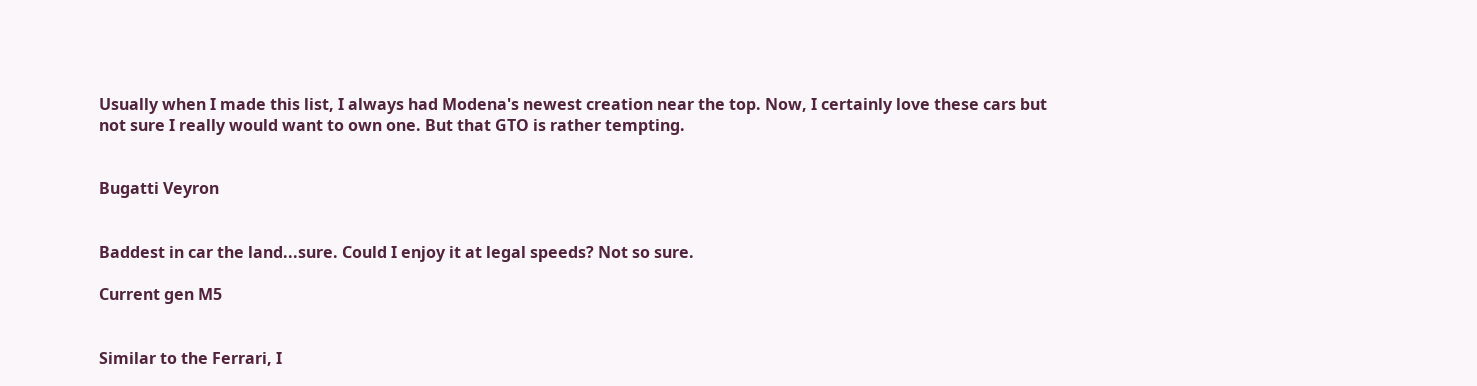Usually when I made this list, I always had Modena's newest creation near the top. Now, I certainly love these cars but not sure I really would want to own one. But that GTO is rather tempting.


Bugatti Veyron


Baddest in car the land...sure. Could I enjoy it at legal speeds? Not so sure.

Current gen M5


Similar to the Ferrari, I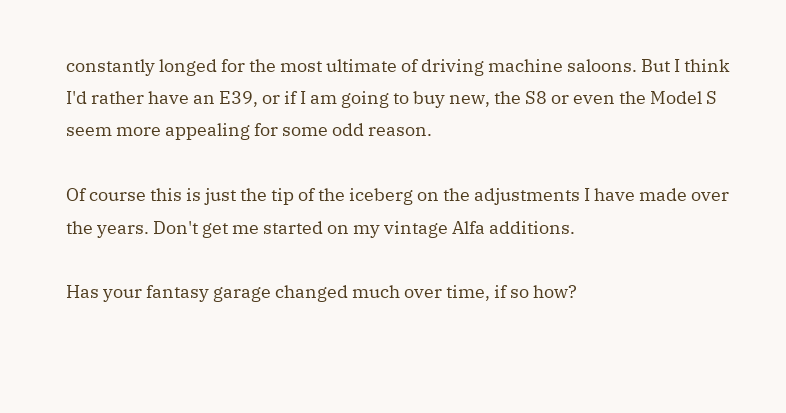constantly longed for the most ultimate of driving machine saloons. But I think I'd rather have an E39, or if I am going to buy new, the S8 or even the Model S seem more appealing for some odd reason.

Of course this is just the tip of the iceberg on the adjustments I have made over the years. Don't get me started on my vintage Alfa additions.

Has your fantasy garage changed much over time, if so how?